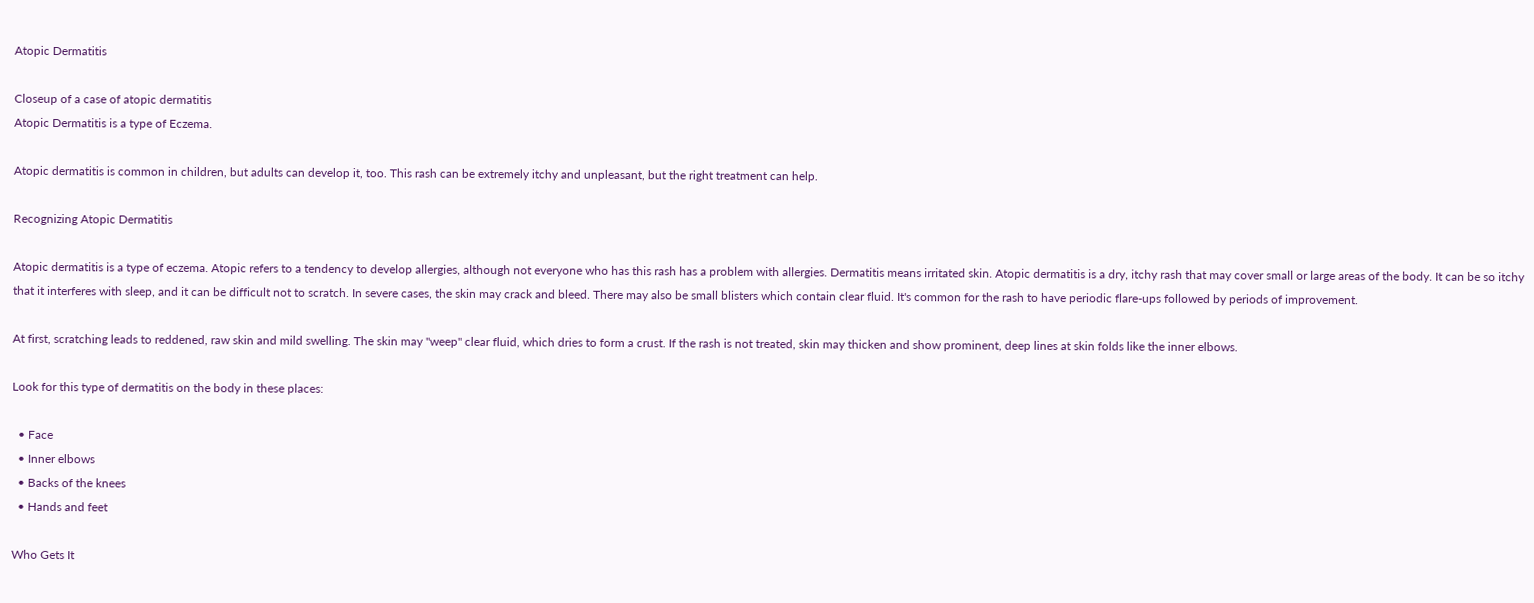Atopic Dermatitis

Closeup of a case of atopic dermatitis
Atopic Dermatitis is a type of Eczema.

Atopic dermatitis is common in children, but adults can develop it, too. This rash can be extremely itchy and unpleasant, but the right treatment can help.

Recognizing Atopic Dermatitis

Atopic dermatitis is a type of eczema. Atopic refers to a tendency to develop allergies, although not everyone who has this rash has a problem with allergies. Dermatitis means irritated skin. Atopic dermatitis is a dry, itchy rash that may cover small or large areas of the body. It can be so itchy that it interferes with sleep, and it can be difficult not to scratch. In severe cases, the skin may crack and bleed. There may also be small blisters which contain clear fluid. It's common for the rash to have periodic flare-ups followed by periods of improvement.

At first, scratching leads to reddened, raw skin and mild swelling. The skin may "weep" clear fluid, which dries to form a crust. If the rash is not treated, skin may thicken and show prominent, deep lines at skin folds like the inner elbows.

Look for this type of dermatitis on the body in these places:

  • Face
  • Inner elbows
  • Backs of the knees
  • Hands and feet

Who Gets It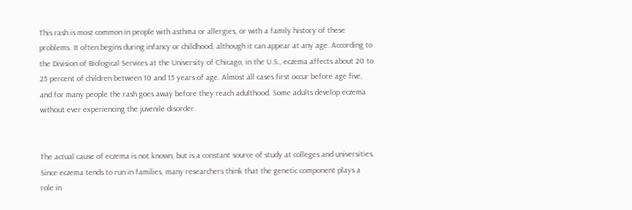This rash is most common in people with asthma or allergies, or with a family history of these problems. It often begins during infancy or childhood, although it can appear at any age. According to the Division of Biological Services at the University of Chicago, in the U.S., eczema affects about 20 to 25 percent of children between 10 and 15 years of age. Almost all cases first occur before age five, and for many people the rash goes away before they reach adulthood. Some adults develop eczema without ever experiencing the juvenile disorder.


The actual cause of eczema is not known, but is a constant source of study at colleges and universities. Since eczema tends to run in families, many researchers think that the genetic component plays a role in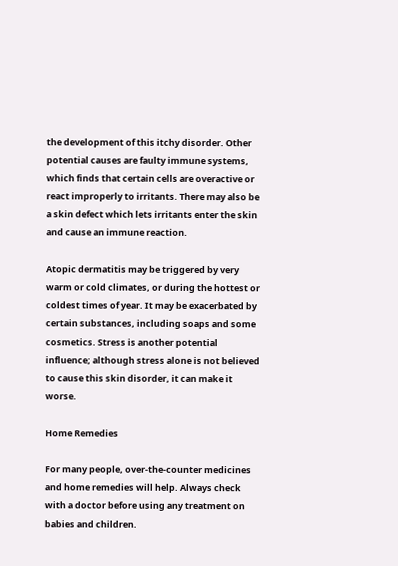the development of this itchy disorder. Other potential causes are faulty immune systems, which finds that certain cells are overactive or react improperly to irritants. There may also be a skin defect which lets irritants enter the skin and cause an immune reaction.

Atopic dermatitis may be triggered by very warm or cold climates, or during the hottest or coldest times of year. It may be exacerbated by certain substances, including soaps and some cosmetics. Stress is another potential influence; although stress alone is not believed to cause this skin disorder, it can make it worse.

Home Remedies

For many people, over-the-counter medicines and home remedies will help. Always check with a doctor before using any treatment on babies and children.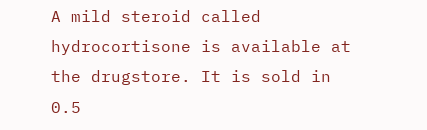A mild steroid called hydrocortisone is available at the drugstore. It is sold in 0.5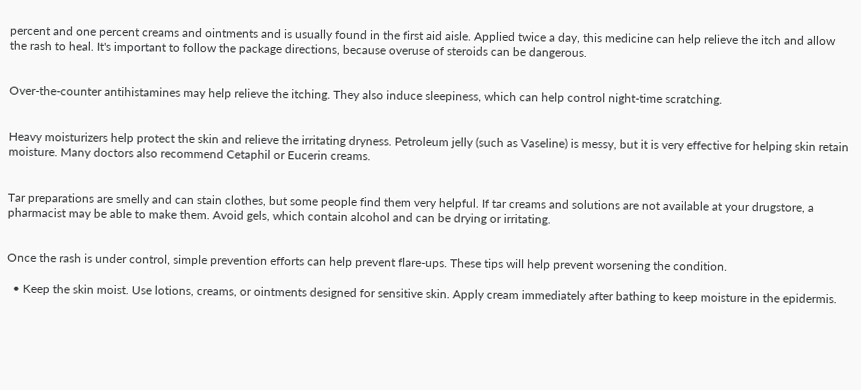percent and one percent creams and ointments and is usually found in the first aid aisle. Applied twice a day, this medicine can help relieve the itch and allow the rash to heal. It's important to follow the package directions, because overuse of steroids can be dangerous.


Over-the-counter antihistamines may help relieve the itching. They also induce sleepiness, which can help control night-time scratching.


Heavy moisturizers help protect the skin and relieve the irritating dryness. Petroleum jelly (such as Vaseline) is messy, but it is very effective for helping skin retain moisture. Many doctors also recommend Cetaphil or Eucerin creams.


Tar preparations are smelly and can stain clothes, but some people find them very helpful. If tar creams and solutions are not available at your drugstore, a pharmacist may be able to make them. Avoid gels, which contain alcohol and can be drying or irritating.


Once the rash is under control, simple prevention efforts can help prevent flare-ups. These tips will help prevent worsening the condition.

  • Keep the skin moist. Use lotions, creams, or ointments designed for sensitive skin. Apply cream immediately after bathing to keep moisture in the epidermis.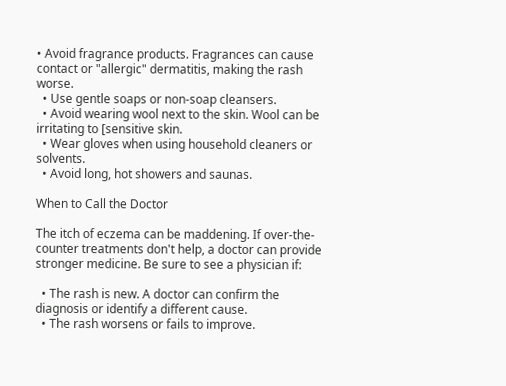• Avoid fragrance products. Fragrances can cause contact or "allergic" dermatitis, making the rash worse.
  • Use gentle soaps or non-soap cleansers.
  • Avoid wearing wool next to the skin. Wool can be irritating to [sensitive skin.
  • Wear gloves when using household cleaners or solvents.
  • Avoid long, hot showers and saunas.

When to Call the Doctor

The itch of eczema can be maddening. If over-the-counter treatments don't help, a doctor can provide stronger medicine. Be sure to see a physician if:

  • The rash is new. A doctor can confirm the diagnosis or identify a different cause.
  • The rash worsens or fails to improve.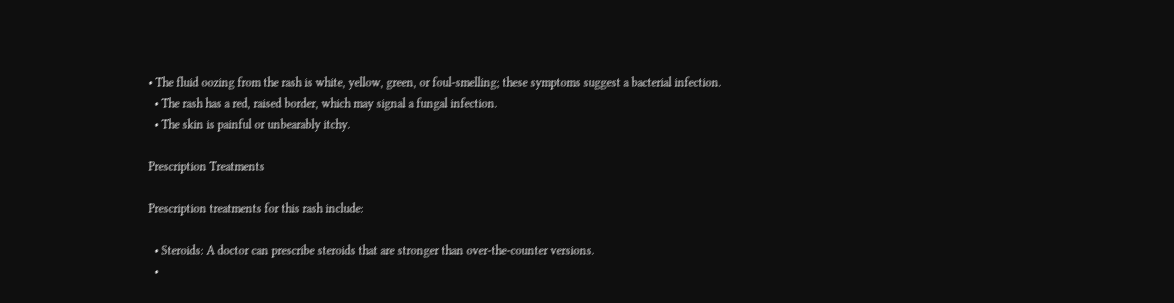• The fluid oozing from the rash is white, yellow, green, or foul-smelling; these symptoms suggest a bacterial infection.
  • The rash has a red, raised border, which may signal a fungal infection.
  • The skin is painful or unbearably itchy.

Prescription Treatments

Prescription treatments for this rash include:

  • Steroids: A doctor can prescribe steroids that are stronger than over-the-counter versions.
  •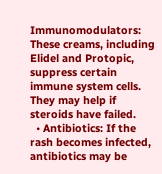Immunomodulators: These creams, including Elidel and Protopic, suppress certain immune system cells. They may help if steroids have failed.
  • Antibiotics: If the rash becomes infected, antibiotics may be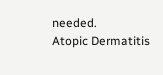needed.
Atopic Dermatitis